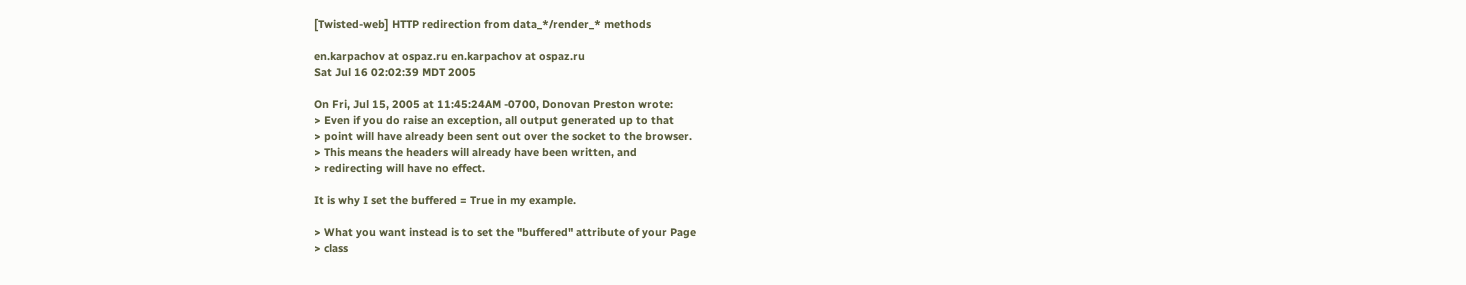[Twisted-web] HTTP redirection from data_*/render_* methods

en.karpachov at ospaz.ru en.karpachov at ospaz.ru
Sat Jul 16 02:02:39 MDT 2005

On Fri, Jul 15, 2005 at 11:45:24AM -0700, Donovan Preston wrote:
> Even if you do raise an exception, all output generated up to that
> point will have already been sent out over the socket to the browser.
> This means the headers will already have been written, and
> redirecting will have no effect.

It is why I set the buffered = True in my example.

> What you want instead is to set the "buffered" attribute of your Page
> class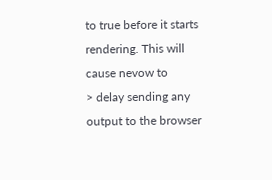to true before it starts rendering. This will cause nevow to
> delay sending any output to the browser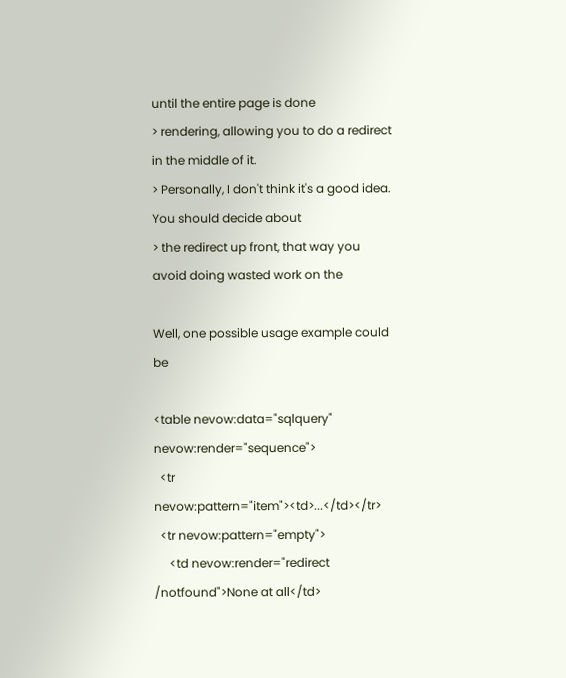until the entire page is done
> rendering, allowing you to do a redirect in the middle of it.
> Personally, I don't think it's a good idea. You should decide about
> the redirect up front, that way you avoid doing wasted work on the

Well, one possible usage example could be

<table nevow:data="sqlquery" nevow:render="sequence">
  <tr nevow:pattern="item"><td>...</td></tr>
  <tr nevow:pattern="empty">
     <td nevow:render="redirect /notfound">None at all</td>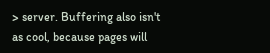> server. Buffering also isn't as cool, because pages will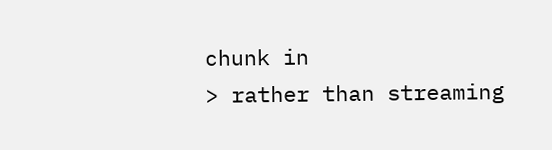chunk in
> rather than streaming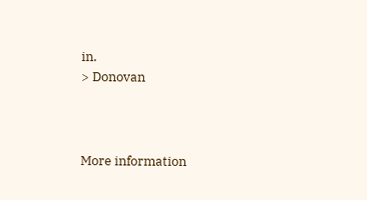in.
> Donovan



More information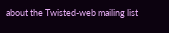about the Twisted-web mailing list